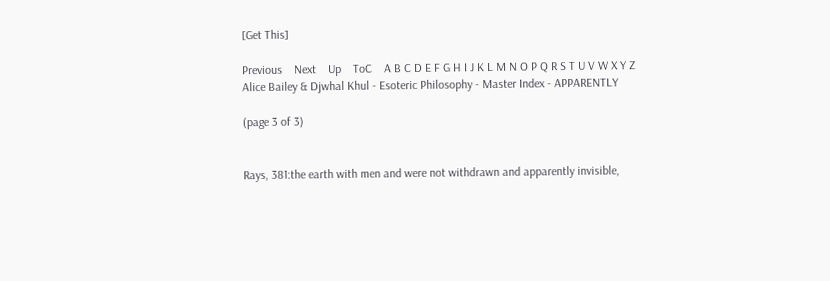[Get This]

Previous    Next    Up    ToC    A B C D E F G H I J K L M N O P Q R S T U V W X Y Z
Alice Bailey & Djwhal Khul - Esoteric Philosophy - Master Index - APPARENTLY

(page 3 of 3)


Rays, 381:the earth with men and were not withdrawn and apparently invisible,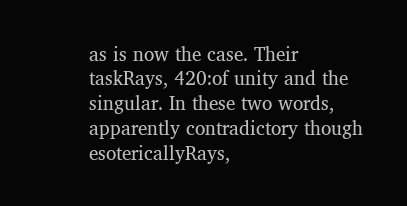as is now the case. Their taskRays, 420:of unity and the singular. In these two words, apparently contradictory though esotericallyRays,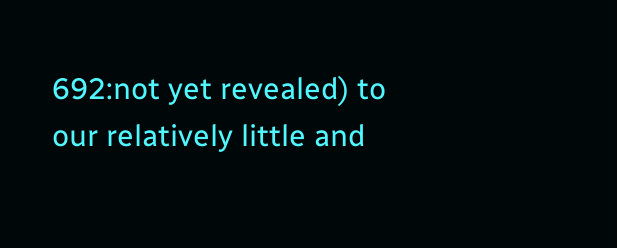692:not yet revealed) to our relatively little and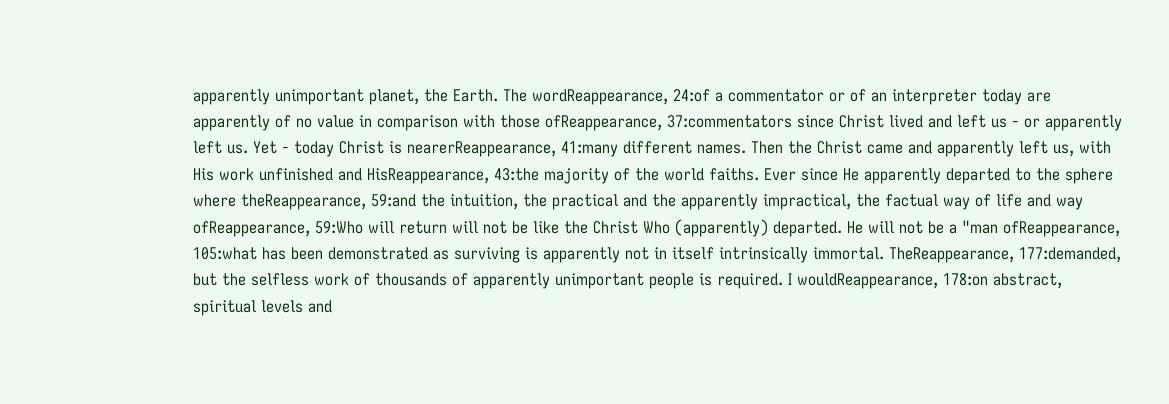apparently unimportant planet, the Earth. The wordReappearance, 24:of a commentator or of an interpreter today are apparently of no value in comparison with those ofReappearance, 37:commentators since Christ lived and left us - or apparently left us. Yet - today Christ is nearerReappearance, 41:many different names. Then the Christ came and apparently left us, with His work unfinished and HisReappearance, 43:the majority of the world faiths. Ever since He apparently departed to the sphere where theReappearance, 59:and the intuition, the practical and the apparently impractical, the factual way of life and way ofReappearance, 59:Who will return will not be like the Christ Who (apparently) departed. He will not be a "man ofReappearance, 105:what has been demonstrated as surviving is apparently not in itself intrinsically immortal. TheReappearance, 177:demanded, but the selfless work of thousands of apparently unimportant people is required. I wouldReappearance, 178:on abstract, spiritual levels and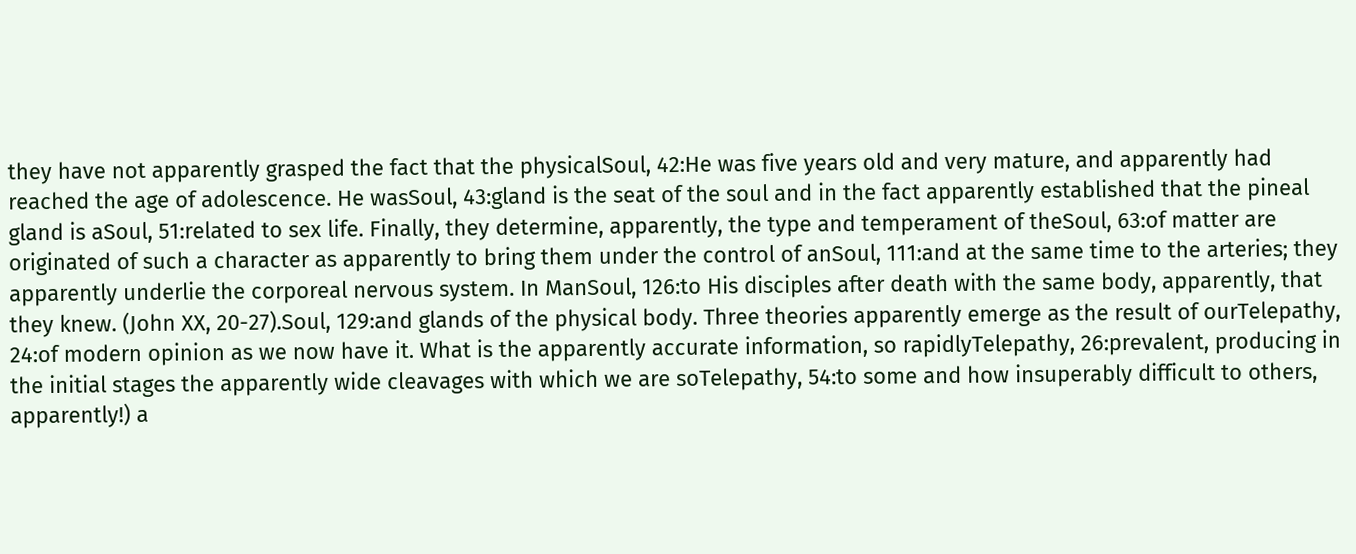they have not apparently grasped the fact that the physicalSoul, 42:He was five years old and very mature, and apparently had reached the age of adolescence. He wasSoul, 43:gland is the seat of the soul and in the fact apparently established that the pineal gland is aSoul, 51:related to sex life. Finally, they determine, apparently, the type and temperament of theSoul, 63:of matter are originated of such a character as apparently to bring them under the control of anSoul, 111:and at the same time to the arteries; they apparently underlie the corporeal nervous system. In ManSoul, 126:to His disciples after death with the same body, apparently, that they knew. (John XX, 20-27).Soul, 129:and glands of the physical body. Three theories apparently emerge as the result of ourTelepathy, 24:of modern opinion as we now have it. What is the apparently accurate information, so rapidlyTelepathy, 26:prevalent, producing in the initial stages the apparently wide cleavages with which we are soTelepathy, 54:to some and how insuperably difficult to others, apparently!) a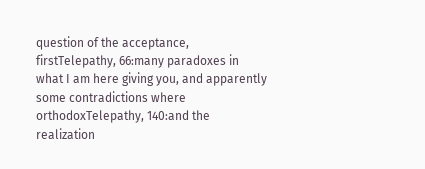question of the acceptance, firstTelepathy, 66:many paradoxes in what I am here giving you, and apparently some contradictions where orthodoxTelepathy, 140:and the realization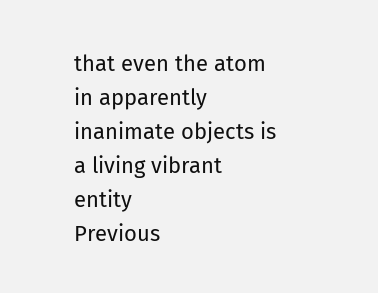that even the atom in apparently inanimate objects is a living vibrant entity
Previous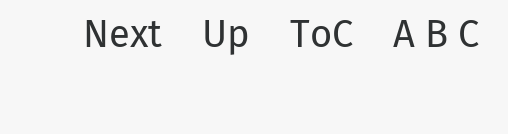Next    Up    ToC    A B C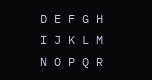D E F G H I J K L M N O P Q R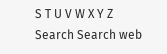S T U V W X Y Z
Search Search web